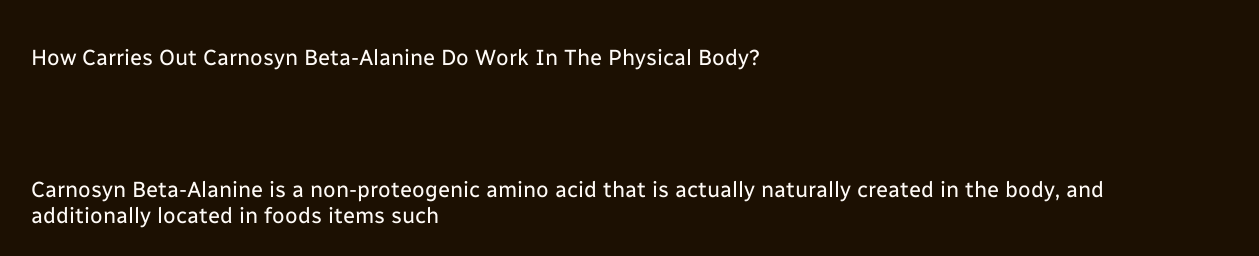How Carries Out Carnosyn Beta-Alanine Do Work In The Physical Body?




Carnosyn Beta-Alanine is a non-proteogenic amino acid that is actually naturally created in the body, and additionally located in foods items such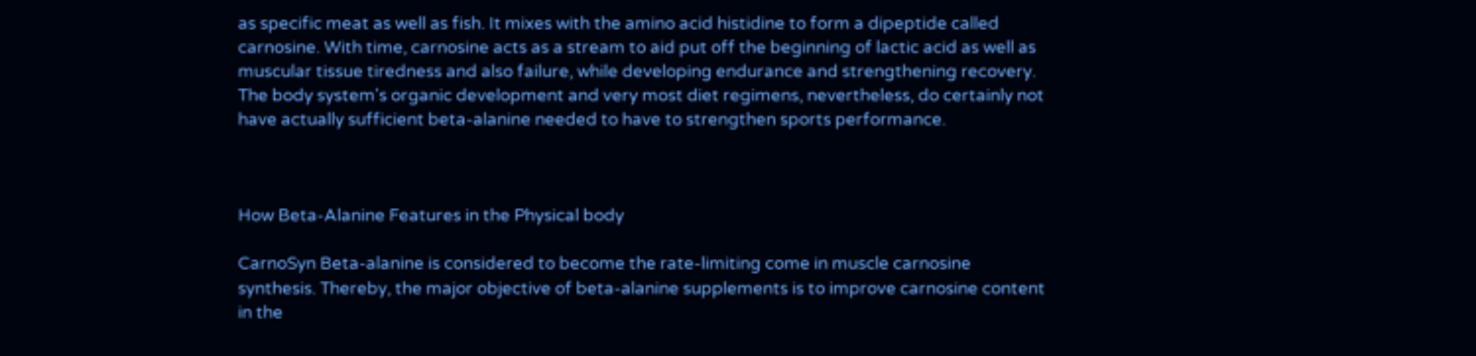as specific meat as well as fish. It mixes with the amino acid histidine to form a dipeptide called carnosine. With time, carnosine acts as a stream to aid put off the beginning of lactic acid as well as muscular tissue tiredness and also failure, while developing endurance and strengthening recovery. The body system's organic development and very most diet regimens, nevertheless, do certainly not have actually sufficient beta-alanine needed to have to strengthen sports performance.



How Beta-Alanine Features in the Physical body

CarnoSyn Beta-alanine is considered to become the rate-limiting come in muscle carnosine synthesis. Thereby, the major objective of beta-alanine supplements is to improve carnosine content in the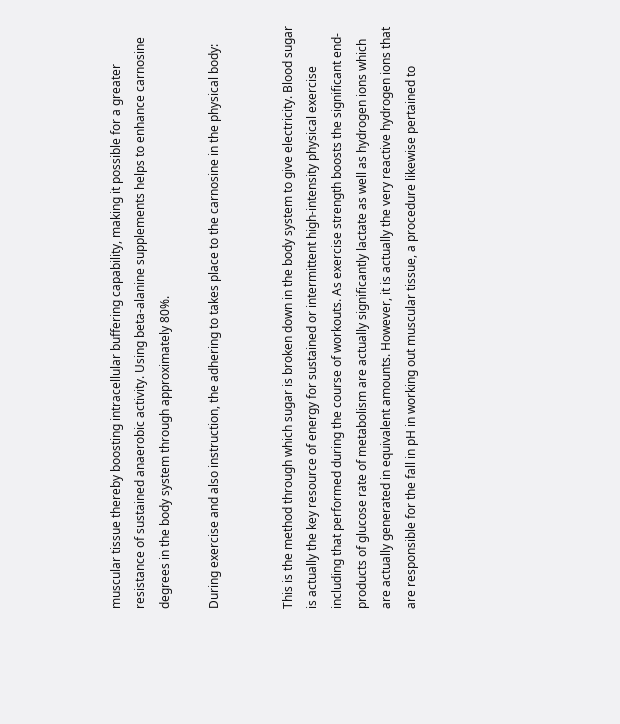muscular tissue thereby boosting intracellular buffering capability, making it possible for a greater resistance of sustained anaerobic activity. Using beta-alanine supplements helps to enhance carnosine degrees in the body system through approximately 80%.

During exercise and also instruction, the adhering to takes place to the carnosine in the physical body:


This is the method through which sugar is broken down in the body system to give electricity. Blood sugar is actually the key resource of energy for sustained or intermittent high-intensity physical exercise including that performed during the course of workouts. As exercise strength boosts the significant end-products of glucose rate of metabolism are actually significantly lactate as well as hydrogen ions which are actually generated in equivalent amounts. However, it is actually the very reactive hydrogen ions that are responsible for the fall in pH in working out muscular tissue, a procedure likewise pertained to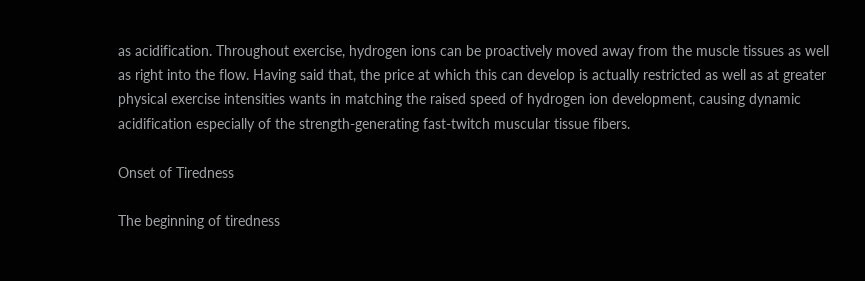as acidification. Throughout exercise, hydrogen ions can be proactively moved away from the muscle tissues as well as right into the flow. Having said that, the price at which this can develop is actually restricted as well as at greater physical exercise intensities wants in matching the raised speed of hydrogen ion development, causing dynamic acidification especially of the strength-generating fast-twitch muscular tissue fibers.

Onset of Tiredness

The beginning of tiredness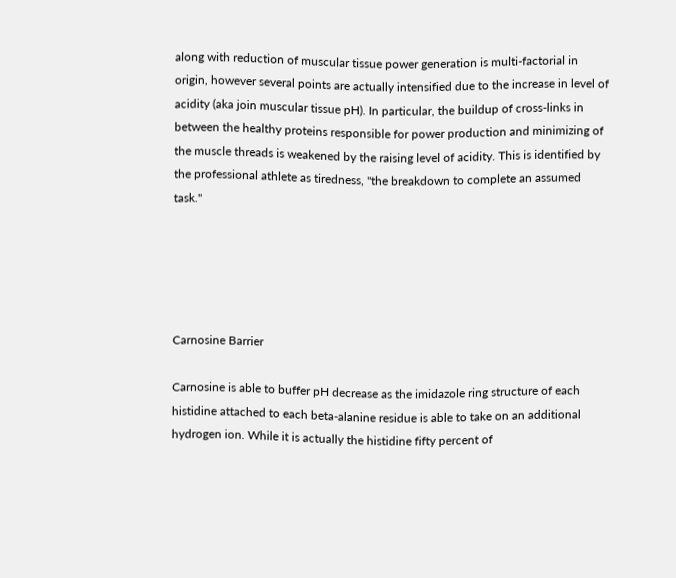along with reduction of muscular tissue power generation is multi-factorial in origin, however several points are actually intensified due to the increase in level of acidity (aka join muscular tissue pH). In particular, the buildup of cross-links in between the healthy proteins responsible for power production and minimizing of the muscle threads is weakened by the raising level of acidity. This is identified by the professional athlete as tiredness, "the breakdown to complete an assumed task."





Carnosine Barrier

Carnosine is able to buffer pH decrease as the imidazole ring structure of each histidine attached to each beta-alanine residue is able to take on an additional hydrogen ion. While it is actually the histidine fifty percent of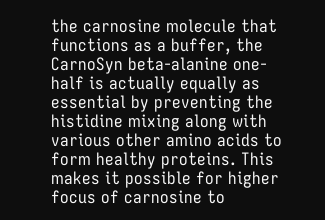the carnosine molecule that functions as a buffer, the CarnoSyn beta-alanine one-half is actually equally as essential by preventing the histidine mixing along with various other amino acids to form healthy proteins. This makes it possible for higher focus of carnosine to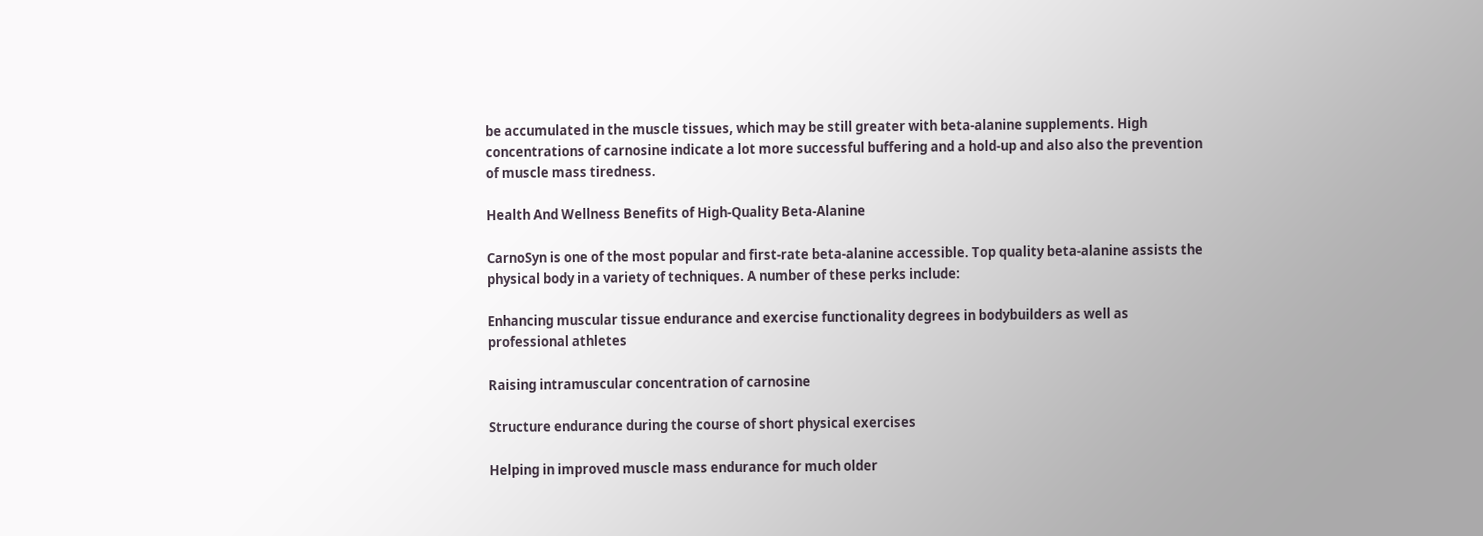be accumulated in the muscle tissues, which may be still greater with beta-alanine supplements. High concentrations of carnosine indicate a lot more successful buffering and a hold-up and also also the prevention of muscle mass tiredness.

Health And Wellness Benefits of High-Quality Beta-Alanine

CarnoSyn is one of the most popular and first-rate beta-alanine accessible. Top quality beta-alanine assists the physical body in a variety of techniques. A number of these perks include:

Enhancing muscular tissue endurance and exercise functionality degrees in bodybuilders as well as professional athletes

Raising intramuscular concentration of carnosine

Structure endurance during the course of short physical exercises

Helping in improved muscle mass endurance for much older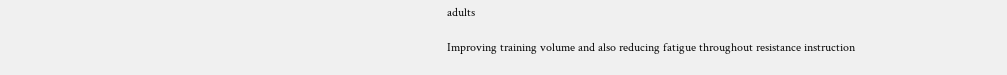adults

Improving training volume and also reducing fatigue throughout resistance instruction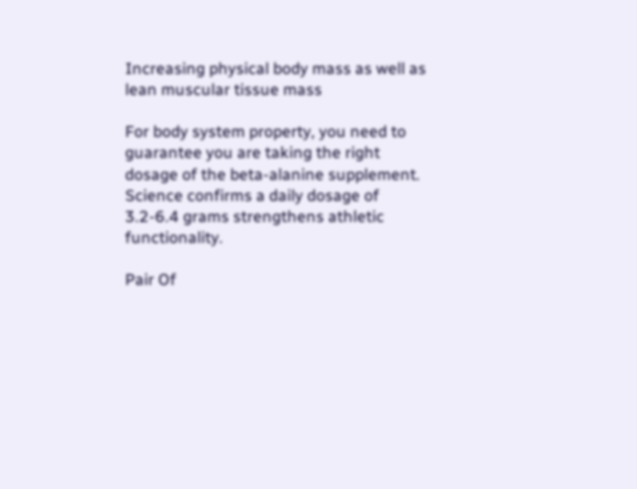Increasing physical body mass as well as lean muscular tissue mass

For body system property, you need to guarantee you are taking the right dosage of the beta-alanine supplement. Science confirms a daily dosage of 3.2-6.4 grams strengthens athletic functionality.

Pair Of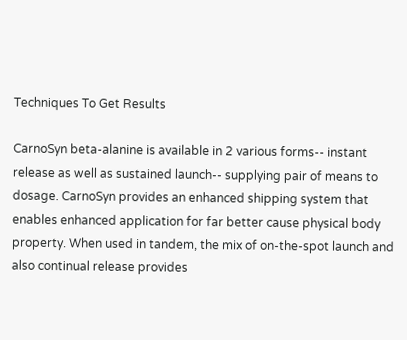Techniques To Get Results

CarnoSyn beta-alanine is available in 2 various forms-- instant release as well as sustained launch-- supplying pair of means to dosage. CarnoSyn provides an enhanced shipping system that enables enhanced application for far better cause physical body property. When used in tandem, the mix of on-the-spot launch and also continual release provides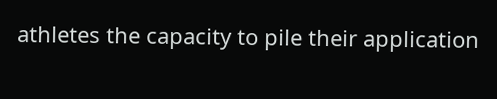athletes the capacity to pile their application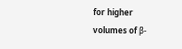for higher volumes of β-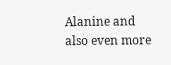Alanine and also even more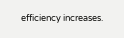efficiency increases.